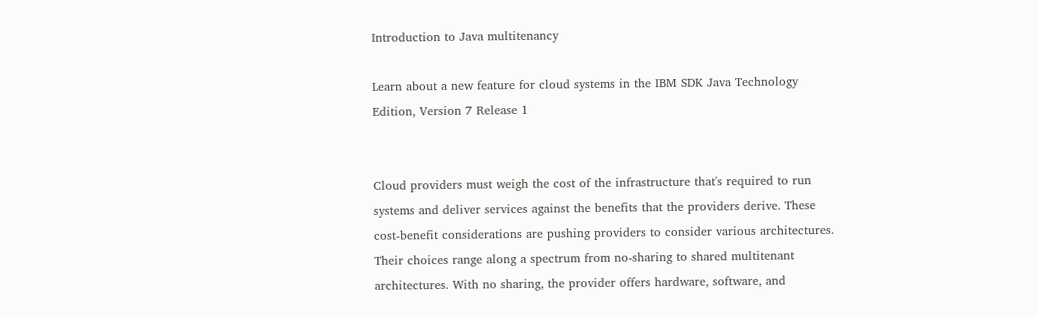Introduction to Java multitenancy

Learn about a new feature for cloud systems in the IBM SDK Java Technology Edition, Version 7 Release 1


Cloud providers must weigh the cost of the infrastructure that's required to run systems and deliver services against the benefits that the providers derive. These cost-benefit considerations are pushing providers to consider various architectures. Their choices range along a spectrum from no-sharing to shared multitenant architectures. With no sharing, the provider offers hardware, software, and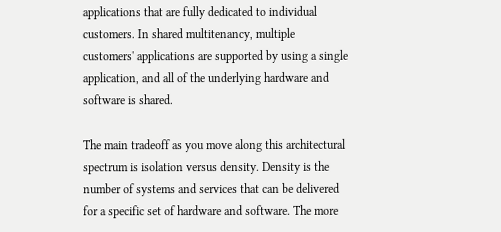applications that are fully dedicated to individual customers. In shared multitenancy, multiple customers' applications are supported by using a single application, and all of the underlying hardware and software is shared.

The main tradeoff as you move along this architectural spectrum is isolation versus density. Density is the number of systems and services that can be delivered for a specific set of hardware and software. The more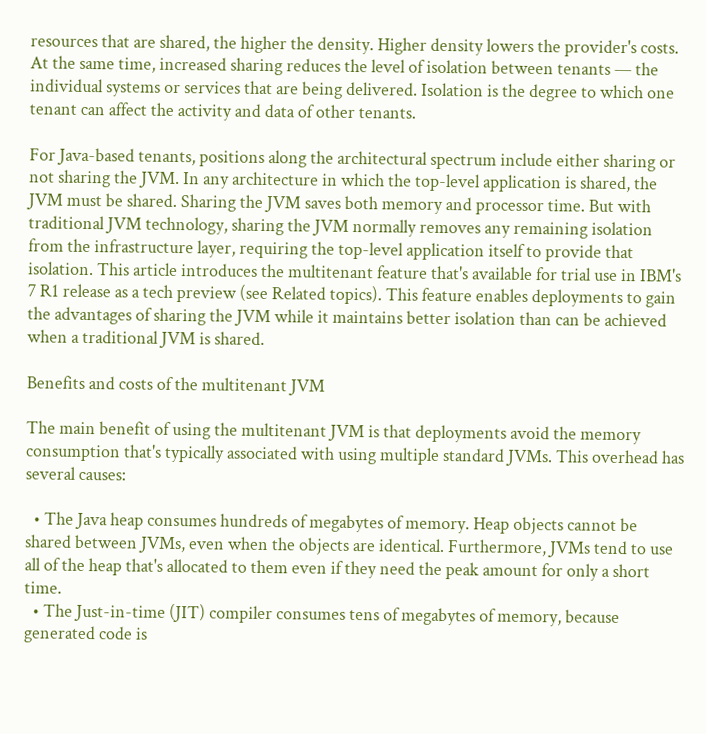resources that are shared, the higher the density. Higher density lowers the provider's costs. At the same time, increased sharing reduces the level of isolation between tenants — the individual systems or services that are being delivered. Isolation is the degree to which one tenant can affect the activity and data of other tenants.

For Java-based tenants, positions along the architectural spectrum include either sharing or not sharing the JVM. In any architecture in which the top-level application is shared, the JVM must be shared. Sharing the JVM saves both memory and processor time. But with traditional JVM technology, sharing the JVM normally removes any remaining isolation from the infrastructure layer, requiring the top-level application itself to provide that isolation. This article introduces the multitenant feature that's available for trial use in IBM's 7 R1 release as a tech preview (see Related topics). This feature enables deployments to gain the advantages of sharing the JVM while it maintains better isolation than can be achieved when a traditional JVM is shared.

Benefits and costs of the multitenant JVM

The main benefit of using the multitenant JVM is that deployments avoid the memory consumption that's typically associated with using multiple standard JVMs. This overhead has several causes:

  • The Java heap consumes hundreds of megabytes of memory. Heap objects cannot be shared between JVMs, even when the objects are identical. Furthermore, JVMs tend to use all of the heap that's allocated to them even if they need the peak amount for only a short time.
  • The Just-in-time (JIT) compiler consumes tens of megabytes of memory, because generated code is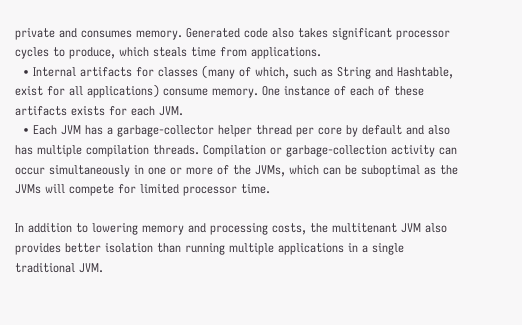private and consumes memory. Generated code also takes significant processor cycles to produce, which steals time from applications.
  • Internal artifacts for classes (many of which, such as String and Hashtable, exist for all applications) consume memory. One instance of each of these artifacts exists for each JVM.
  • Each JVM has a garbage-collector helper thread per core by default and also has multiple compilation threads. Compilation or garbage-collection activity can occur simultaneously in one or more of the JVMs, which can be suboptimal as the JVMs will compete for limited processor time.

In addition to lowering memory and processing costs, the multitenant JVM also provides better isolation than running multiple applications in a single traditional JVM.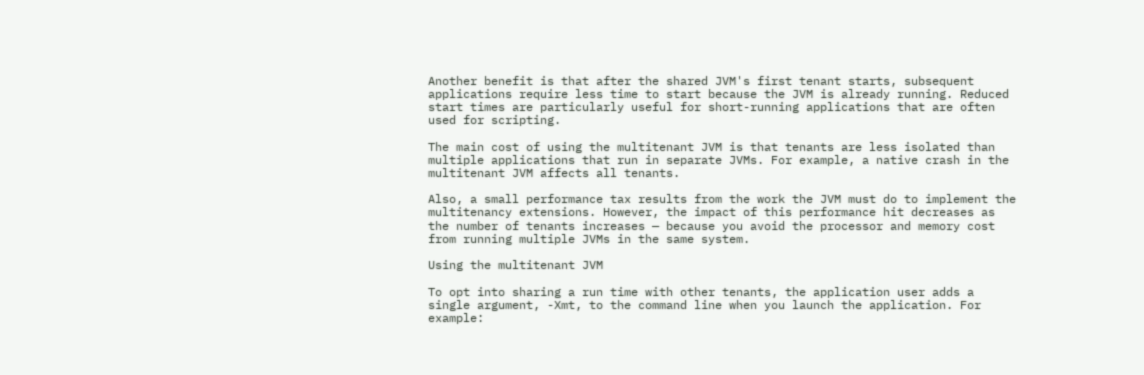Another benefit is that after the shared JVM's first tenant starts, subsequent applications require less time to start because the JVM is already running. Reduced start times are particularly useful for short-running applications that are often used for scripting.

The main cost of using the multitenant JVM is that tenants are less isolated than multiple applications that run in separate JVMs. For example, a native crash in the multitenant JVM affects all tenants.

Also, a small performance tax results from the work the JVM must do to implement the multitenancy extensions. However, the impact of this performance hit decreases as the number of tenants increases — because you avoid the processor and memory cost from running multiple JVMs in the same system.

Using the multitenant JVM

To opt into sharing a run time with other tenants, the application user adds a single argument, -Xmt, to the command line when you launch the application. For example: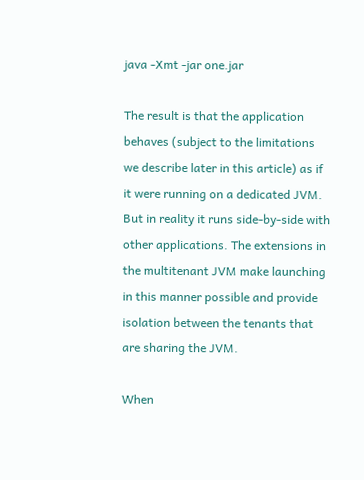java -Xmt -jar one.jar

The result is that the application behaves (subject to the limitations we describe later in this article) as if it were running on a dedicated JVM. But in reality it runs side-by-side with other applications. The extensions in the multitenant JVM make launching in this manner possible and provide isolation between the tenants that are sharing the JVM.

When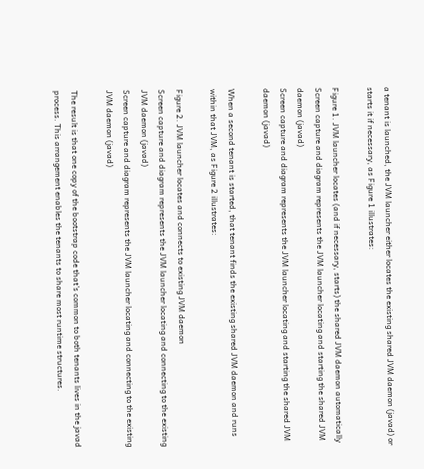a tenant is launched, the JVM launcher either locates the existing shared JVM daemon (javad) or starts it if necessary, as Figure 1 illustrates:

Figure 1. JVM launcher locates (and if necessary, starts) the shared JVM daemon automatically
Screen capture and diagram represents the JVM launcher locating and starting the shared JVM daemon (javad)
Screen capture and diagram represents the JVM launcher locating and starting the shared JVM daemon (javad)

When a second tenant is started, that tenant finds the existing shared JVM daemon and runs within that JVM, as Figure 2 illustrates:

Figure 2. JVM launcher locates and connects to existing JVM daemon
Screen capture and diagram represents the JVM launcher locating and connecting to the existing JVM daemon (javad)
Screen capture and diagram represents the JVM launcher locating and connecting to the existing JVM daemon (javad)

The result is that one copy of the bootstrap code that's common to both tenants lives in the javad process. This arrangement enables the tenants to share most runtime structures.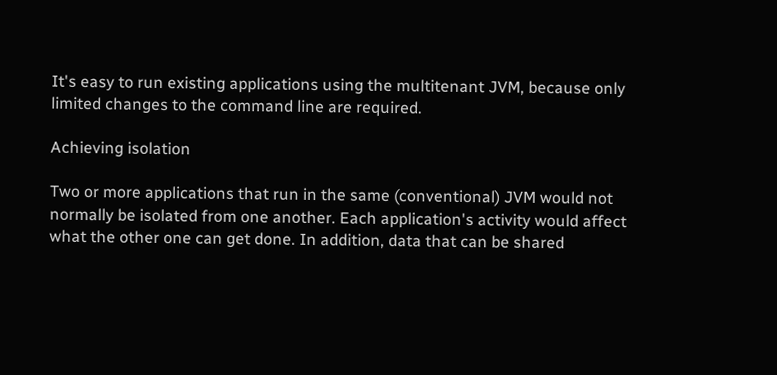It's easy to run existing applications using the multitenant JVM, because only limited changes to the command line are required.

Achieving isolation

Two or more applications that run in the same (conventional) JVM would not normally be isolated from one another. Each application's activity would affect what the other one can get done. In addition, data that can be shared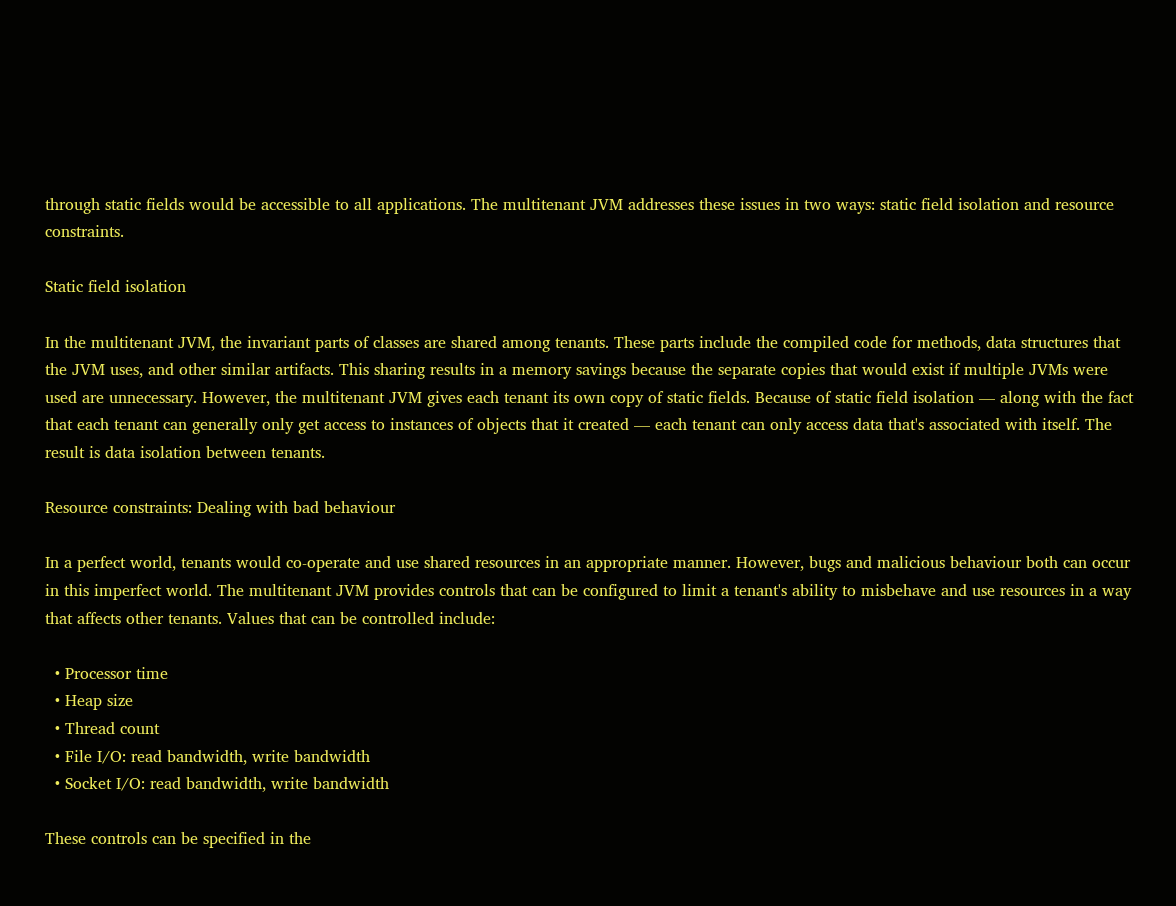through static fields would be accessible to all applications. The multitenant JVM addresses these issues in two ways: static field isolation and resource constraints.

Static field isolation

In the multitenant JVM, the invariant parts of classes are shared among tenants. These parts include the compiled code for methods, data structures that the JVM uses, and other similar artifacts. This sharing results in a memory savings because the separate copies that would exist if multiple JVMs were used are unnecessary. However, the multitenant JVM gives each tenant its own copy of static fields. Because of static field isolation — along with the fact that each tenant can generally only get access to instances of objects that it created — each tenant can only access data that's associated with itself. The result is data isolation between tenants.

Resource constraints: Dealing with bad behaviour

In a perfect world, tenants would co-operate and use shared resources in an appropriate manner. However, bugs and malicious behaviour both can occur in this imperfect world. The multitenant JVM provides controls that can be configured to limit a tenant's ability to misbehave and use resources in a way that affects other tenants. Values that can be controlled include:

  • Processor time
  • Heap size
  • Thread count
  • File I/O: read bandwidth, write bandwidth
  • Socket I/O: read bandwidth, write bandwidth

These controls can be specified in the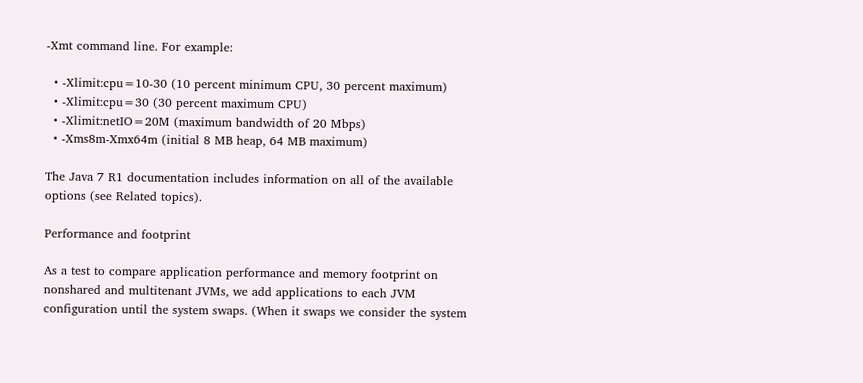-Xmt command line. For example:

  • -Xlimit:cpu=10-30 (10 percent minimum CPU, 30 percent maximum)
  • -Xlimit:cpu=30 (30 percent maximum CPU)
  • -Xlimit:netIO=20M (maximum bandwidth of 20 Mbps)
  • -Xms8m-Xmx64m (initial 8 MB heap, 64 MB maximum)

The Java 7 R1 documentation includes information on all of the available options (see Related topics).

Performance and footprint

As a test to compare application performance and memory footprint on nonshared and multitenant JVMs, we add applications to each JVM configuration until the system swaps. (When it swaps we consider the system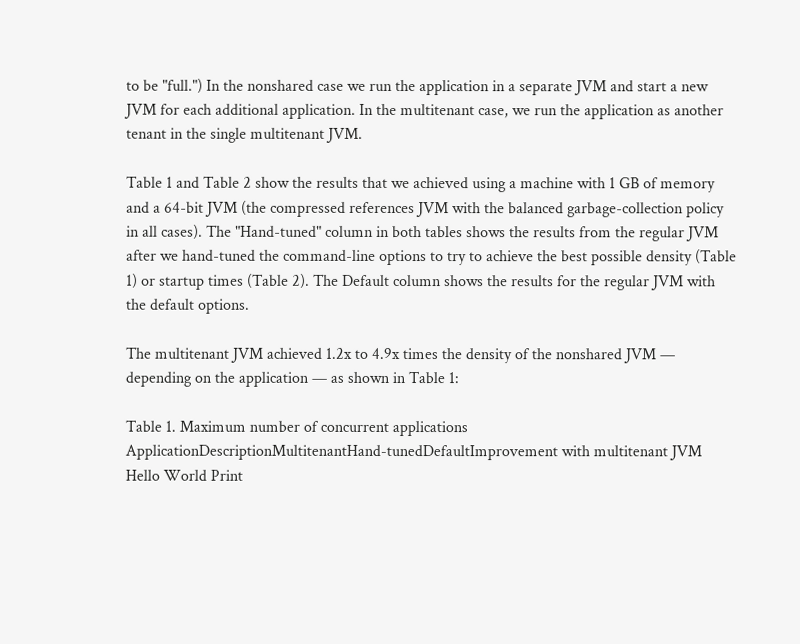to be "full.") In the nonshared case we run the application in a separate JVM and start a new JVM for each additional application. In the multitenant case, we run the application as another tenant in the single multitenant JVM.

Table 1 and Table 2 show the results that we achieved using a machine with 1 GB of memory and a 64-bit JVM (the compressed references JVM with the balanced garbage-collection policy in all cases). The "Hand-tuned" column in both tables shows the results from the regular JVM after we hand-tuned the command-line options to try to achieve the best possible density (Table 1) or startup times (Table 2). The Default column shows the results for the regular JVM with the default options.

The multitenant JVM achieved 1.2x to 4.9x times the density of the nonshared JVM — depending on the application — as shown in Table 1:

Table 1. Maximum number of concurrent applications
ApplicationDescriptionMultitenantHand-tunedDefaultImprovement with multitenant JVM
Hello World Print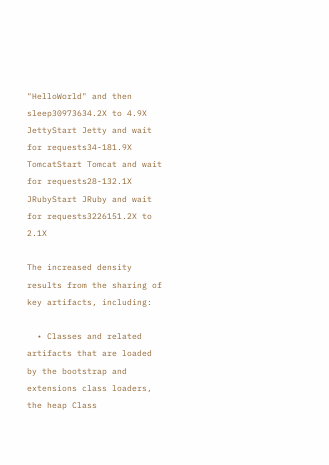"HelloWorld" and then sleep30973634.2X to 4.9X
JettyStart Jetty and wait for requests34-181.9X
TomcatStart Tomcat and wait for requests28-132.1X
JRubyStart JRuby and wait for requests3226151.2X to 2.1X

The increased density results from the sharing of key artifacts, including:

  • Classes and related artifacts that are loaded by the bootstrap and extensions class loaders, the heap Class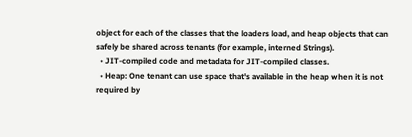object for each of the classes that the loaders load, and heap objects that can safely be shared across tenants (for example, interned Strings).
  • JIT-compiled code and metadata for JIT-compiled classes.
  • Heap: One tenant can use space that's available in the heap when it is not required by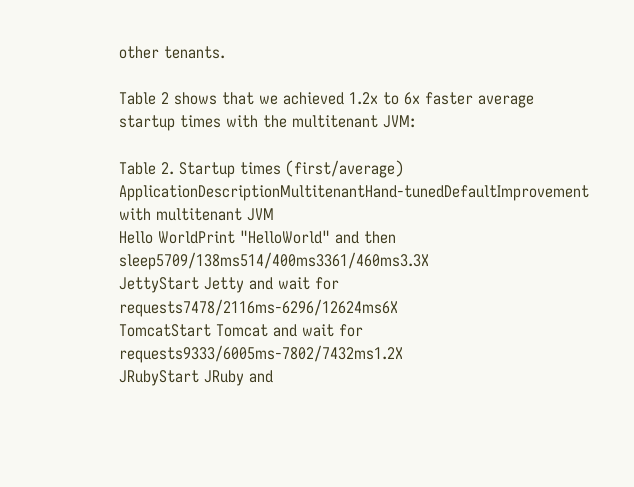other tenants.

Table 2 shows that we achieved 1.2x to 6x faster average startup times with the multitenant JVM:

Table 2. Startup times (first/average)
ApplicationDescriptionMultitenantHand-tunedDefaultImprovement with multitenant JVM
Hello WorldPrint "HelloWorld" and then sleep5709/138ms514/400ms3361/460ms3.3X
JettyStart Jetty and wait for requests7478/2116ms-6296/12624ms6X
TomcatStart Tomcat and wait for requests9333/6005ms-7802/7432ms1.2X
JRubyStart JRuby and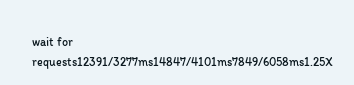wait for requests12391/3277ms14847/4101ms7849/6058ms1.25X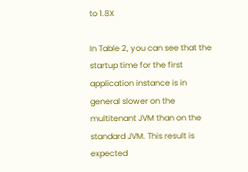to 1.8X

In Table 2, you can see that the startup time for the first application instance is in general slower on the multitenant JVM than on the standard JVM. This result is expected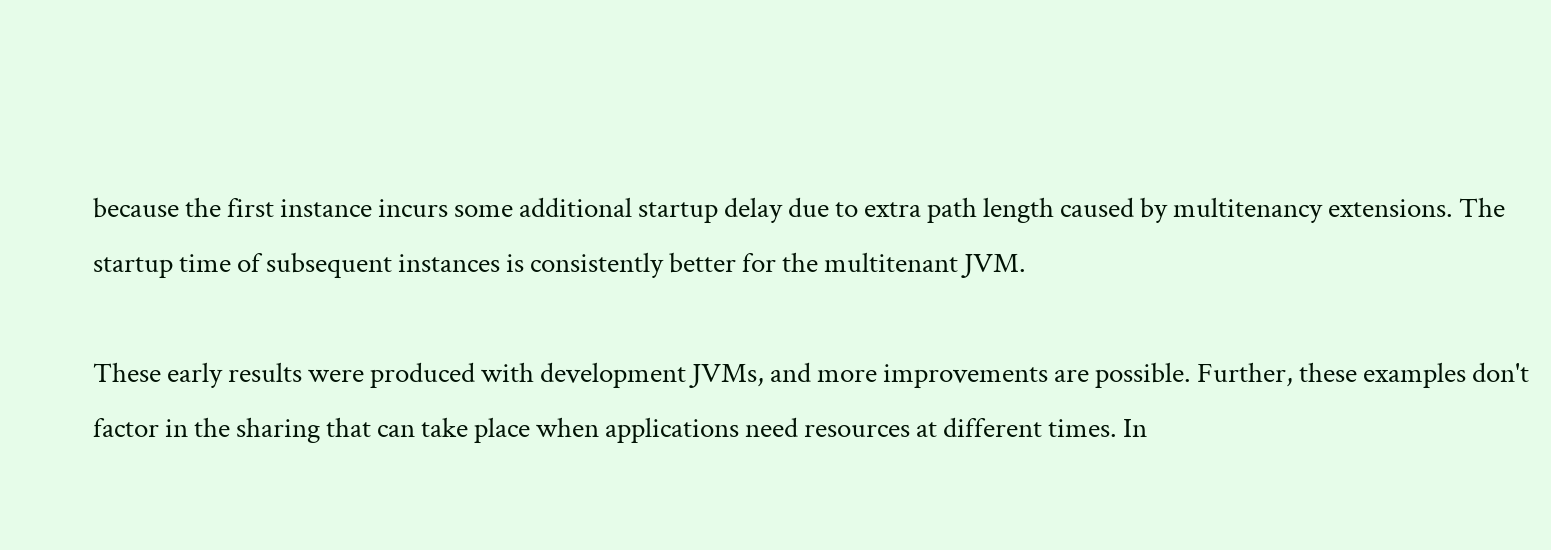because the first instance incurs some additional startup delay due to extra path length caused by multitenancy extensions. The startup time of subsequent instances is consistently better for the multitenant JVM.

These early results were produced with development JVMs, and more improvements are possible. Further, these examples don't factor in the sharing that can take place when applications need resources at different times. In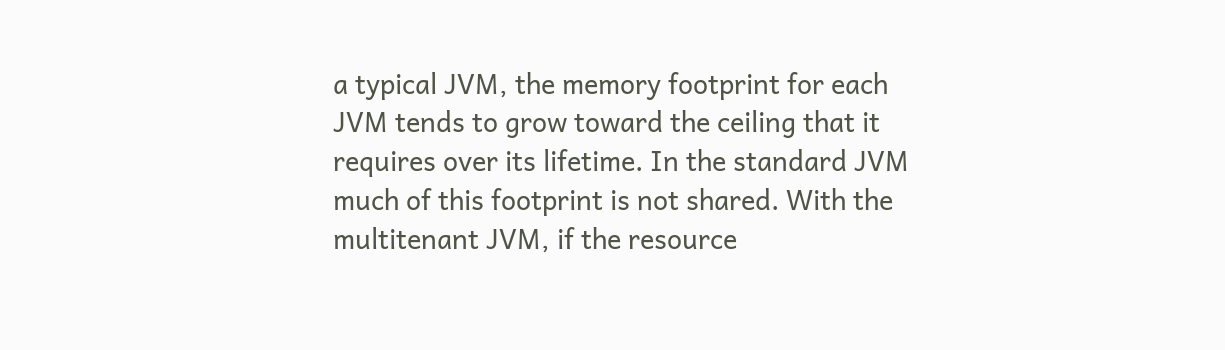a typical JVM, the memory footprint for each JVM tends to grow toward the ceiling that it requires over its lifetime. In the standard JVM much of this footprint is not shared. With the multitenant JVM, if the resource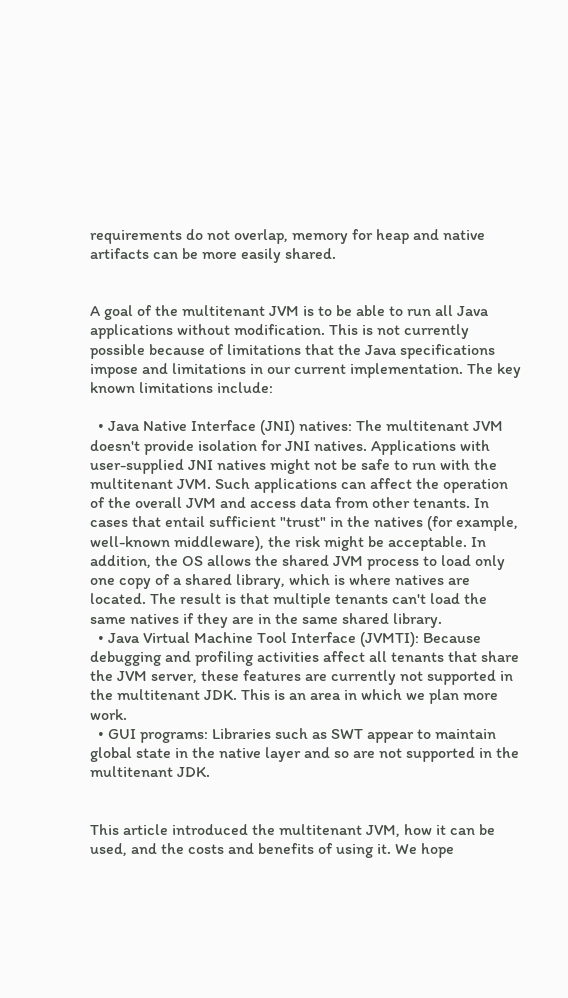requirements do not overlap, memory for heap and native artifacts can be more easily shared.


A goal of the multitenant JVM is to be able to run all Java applications without modification. This is not currently possible because of limitations that the Java specifications impose and limitations in our current implementation. The key known limitations include:

  • Java Native Interface (JNI) natives: The multitenant JVM doesn't provide isolation for JNI natives. Applications with user-supplied JNI natives might not be safe to run with the multitenant JVM. Such applications can affect the operation of the overall JVM and access data from other tenants. In cases that entail sufficient "trust" in the natives (for example, well-known middleware), the risk might be acceptable. In addition, the OS allows the shared JVM process to load only one copy of a shared library, which is where natives are located. The result is that multiple tenants can't load the same natives if they are in the same shared library.
  • Java Virtual Machine Tool Interface (JVMTI): Because debugging and profiling activities affect all tenants that share the JVM server, these features are currently not supported in the multitenant JDK. This is an area in which we plan more work.
  • GUI programs: Libraries such as SWT appear to maintain global state in the native layer and so are not supported in the multitenant JDK.


This article introduced the multitenant JVM, how it can be used, and the costs and benefits of using it. We hope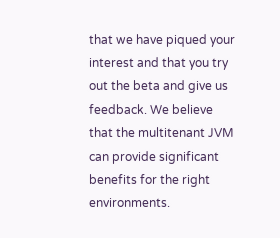that we have piqued your interest and that you try out the beta and give us feedback. We believe that the multitenant JVM can provide significant benefits for the right environments.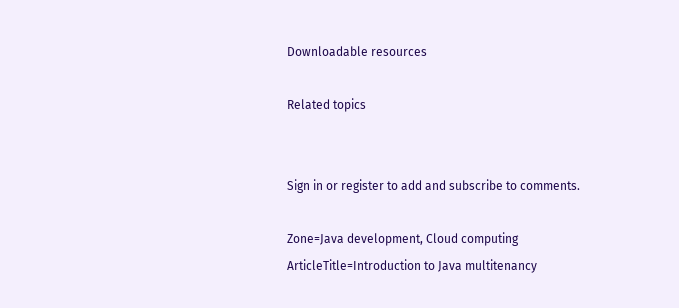Downloadable resources

Related topics


Sign in or register to add and subscribe to comments.

Zone=Java development, Cloud computing
ArticleTitle=Introduction to Java multitenancy